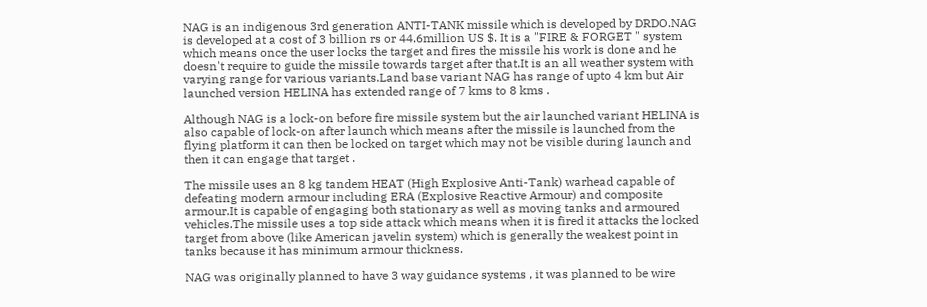NAG is an indigenous 3rd generation ANTI-TANK missile which is developed by DRDO.NAG is developed at a cost of 3 billion rs or 44.6million US $. It is a "FIRE & FORGET " system which means once the user locks the target and fires the missile his work is done and he doesn't require to guide the missile towards target after that.It is an all weather system with varying range for various variants.Land base variant NAG has range of upto 4 km but Air launched version HELINA has extended range of 7 kms to 8 kms .

Although NAG is a lock-on before fire missile system but the air launched variant HELINA is also capable of lock-on after launch which means after the missile is launched from the flying platform it can then be locked on target which may not be visible during launch and then it can engage that target .

The missile uses an 8 kg tandem HEAT (High Explosive Anti-Tank) warhead capable of defeating modern armour including ERA (Explosive Reactive Armour) and composite armour.It is capable of engaging both stationary as well as moving tanks and armoured vehicles.The missile uses a top side attack which means when it is fired it attacks the locked target from above (like American javelin system) which is generally the weakest point in tanks because it has minimum armour thickness.

NAG was originally planned to have 3 way guidance systems , it was planned to be wire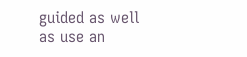guided as well as use an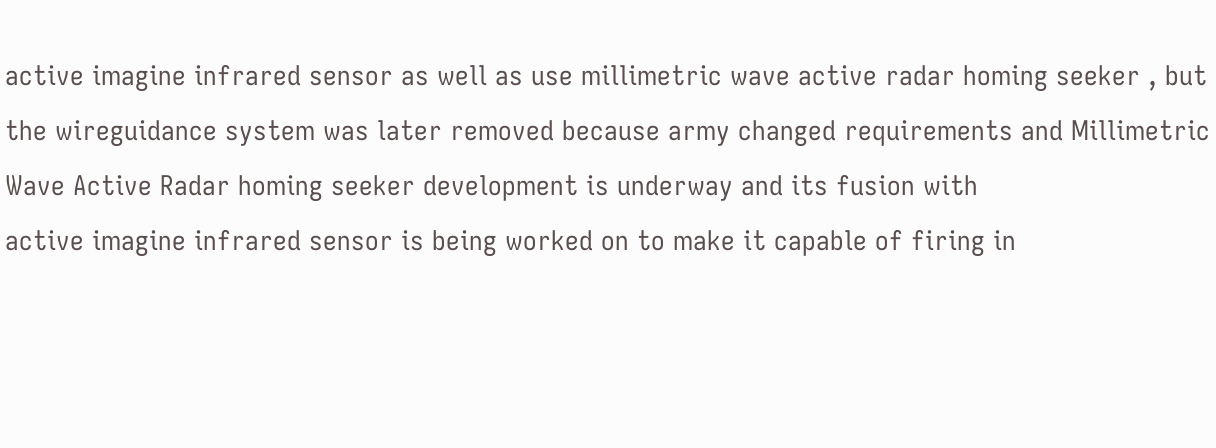active imagine infrared sensor as well as use millimetric wave active radar homing seeker , but the wireguidance system was later removed because army changed requirements and Millimetric Wave Active Radar homing seeker development is underway and its fusion with
active imagine infrared sensor is being worked on to make it capable of firing in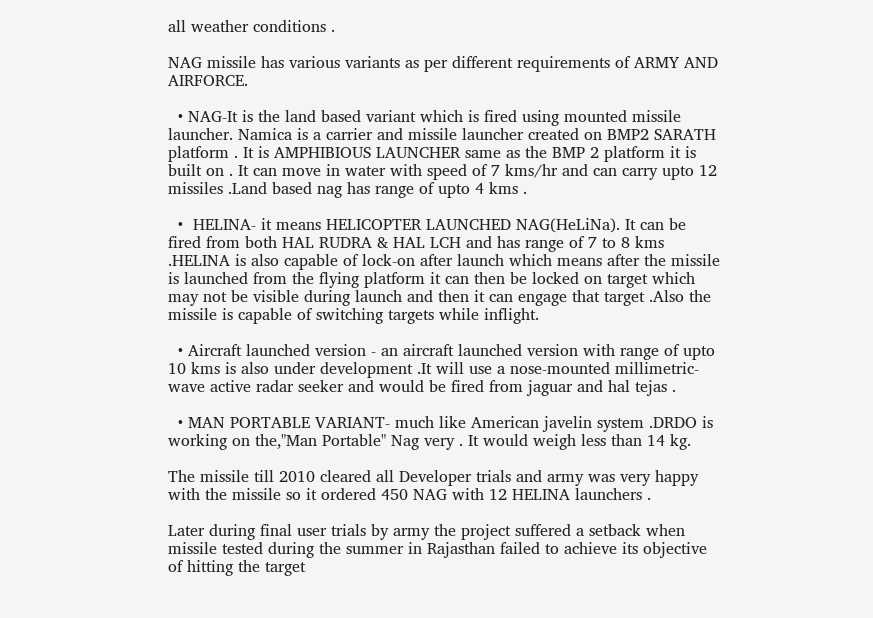all weather conditions .

NAG missile has various variants as per different requirements of ARMY AND AIRFORCE.

  • NAG-It is the land based variant which is fired using mounted missile launcher. Namica is a carrier and missile launcher created on BMP2 SARATH platform . It is AMPHIBIOUS LAUNCHER same as the BMP 2 platform it is built on . It can move in water with speed of 7 kms/hr and can carry upto 12 missiles .Land based nag has range of upto 4 kms .

  •  HELINA- it means HELICOPTER LAUNCHED NAG(HeLiNa). It can be fired from both HAL RUDRA & HAL LCH and has range of 7 to 8 kms .HELINA is also capable of lock-on after launch which means after the missile is launched from the flying platform it can then be locked on target which may not be visible during launch and then it can engage that target .Also the missile is capable of switching targets while inflight.

  • Aircraft launched version - an aircraft launched version with range of upto 10 kms is also under development .It will use a nose-mounted millimetric-wave active radar seeker and would be fired from jaguar and hal tejas .

  • MAN PORTABLE VARIANT- much like American javelin system .DRDO is working on the,"Man Portable" Nag very . It would weigh less than 14 kg.

The missile till 2010 cleared all Developer trials and army was very happy with the missile so it ordered 450 NAG with 12 HELINA launchers .

Later during final user trials by army the project suffered a setback when missile tested during the summer in Rajasthan failed to achieve its objective of hitting the target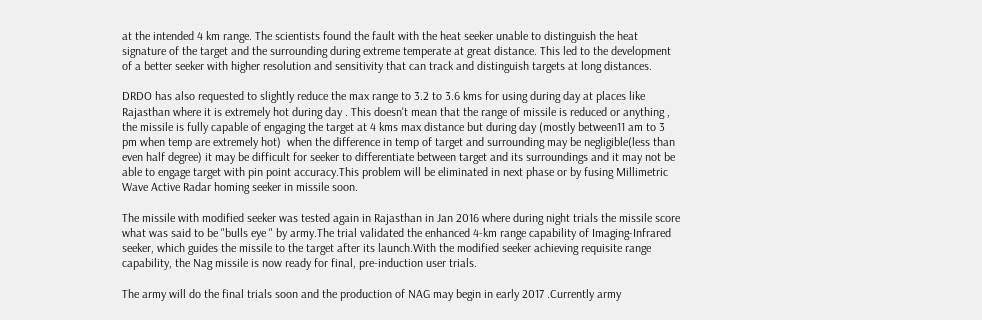at the intended 4 km range. The scientists found the fault with the heat seeker unable to distinguish the heat signature of the target and the surrounding during extreme temperate at great distance. This led to the development of a better seeker with higher resolution and sensitivity that can track and distinguish targets at long distances.

DRDO has also requested to slightly reduce the max range to 3.2 to 3.6 kms for using during day at places like Rajasthan where it is extremely hot during day . This doesn't mean that the range of missile is reduced or anything , the missile is fully capable of engaging the target at 4 kms max distance but during day (mostly between11 am to 3 pm when temp are extremely hot)  when the difference in temp of target and surrounding may be negligible(less than even half degree) it may be difficult for seeker to differentiate between target and its surroundings and it may not be able to engage target with pin point accuracy.This problem will be eliminated in next phase or by fusing Millimetric Wave Active Radar homing seeker in missile soon.

The missile with modified seeker was tested again in Rajasthan in Jan 2016 where during night trials the missile score what was said to be "bulls eye " by army.The trial validated the enhanced 4-km range capability of Imaging-Infrared seeker, which guides the missile to the target after its launch.With the modified seeker achieving requisite range capability, the Nag missile is now ready for final, pre-induction user trials.

The army will do the final trials soon and the production of NAG may begin in early 2017 .Currently army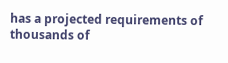has a projected requirements of thousands of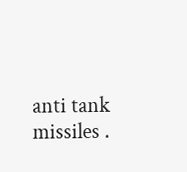anti tank missiles .